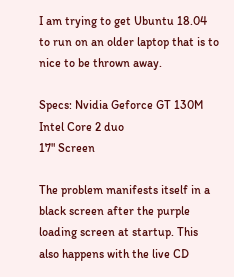I am trying to get Ubuntu 18.04 to run on an older laptop that is to nice to be thrown away.

Specs: Nvidia Geforce GT 130M
Intel Core 2 duo
17" Screen

The problem manifests itself in a black screen after the purple loading screen at startup. This also happens with the live CD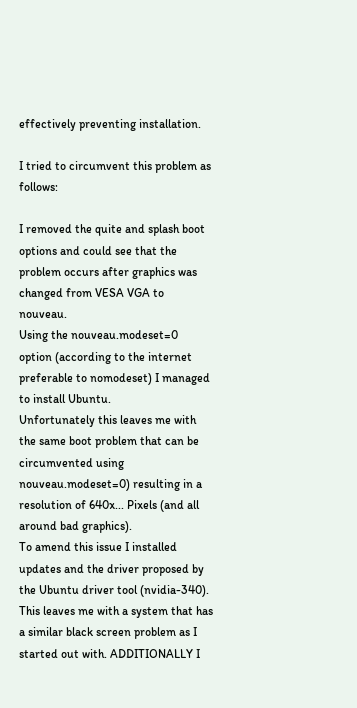effectively preventing installation.

I tried to circumvent this problem as follows:

I removed the quite and splash boot options and could see that the problem occurs after graphics was changed from VESA VGA to nouveau.
Using the nouveau.modeset=0 option (according to the internet preferable to nomodeset) I managed to install Ubuntu.
Unfortunately this leaves me with the same boot problem that can be circumvented using nouveau.modeset=0) resulting in a resolution of 640x... Pixels (and all around bad graphics).
To amend this issue I installed updates and the driver proposed by the Ubuntu driver tool (nvidia-340).
This leaves me with a system that has a similar black screen problem as I started out with. ADDITIONALLY I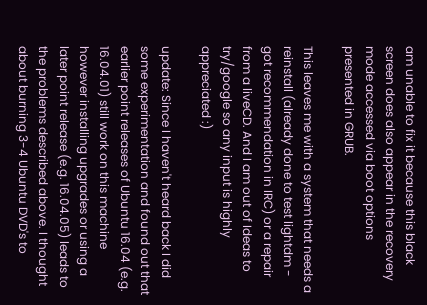am unable to fix it because this black screen does also appear in the recovery mode accessed via boot options presented in GRUB.

This leaves me with a system that needs a reinstall (already done to test lightdm - got recommendation in IRC) or a repair from a liveCD. And I am out of Ideas to try/google so any input is highly appreciated :)

update: Since I haven't heard back I did some experimentation and found out that earlier point releases of Ubuntu 16.04 (e.g. 16.04.01) still work on this machine however installing upgrades or using a later point release (e.g. 16.04.05) leads to the problems described above. I thought about burning 3-4 Ubuntu DVD's to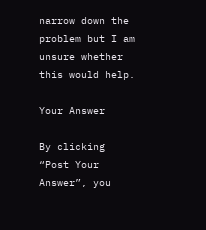narrow down the problem but I am unsure whether this would help.

Your Answer

By clicking “Post Your Answer”, you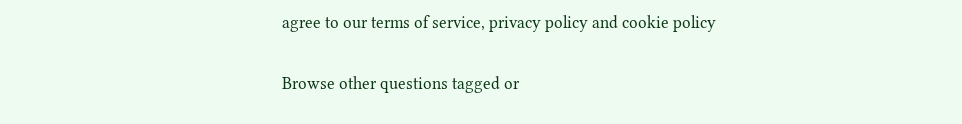agree to our terms of service, privacy policy and cookie policy

Browse other questions tagged or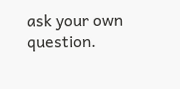ask your own question.